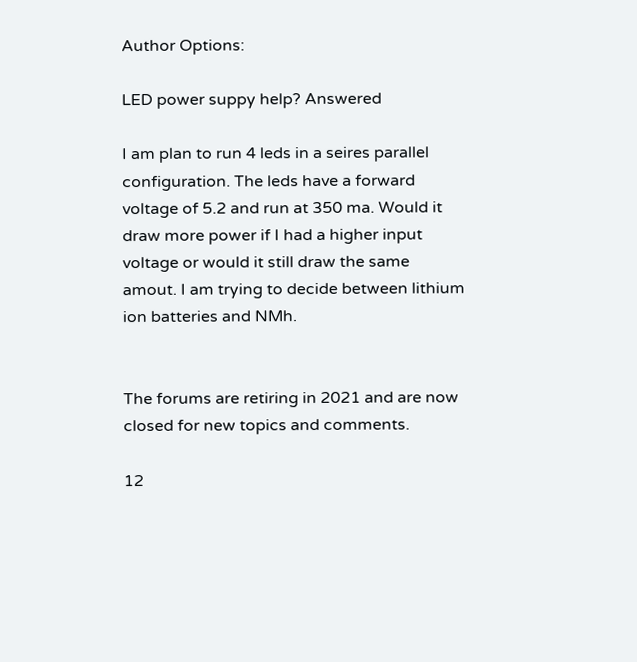Author Options:

LED power suppy help? Answered

I am plan to run 4 leds in a seires parallel configuration. The leds have a forward voltage of 5.2 and run at 350 ma. Would it draw more power if I had a higher input voltage or would it still draw the same amout. I am trying to decide between lithium ion batteries and NMh.


The forums are retiring in 2021 and are now closed for new topics and comments.

12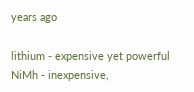years ago

lithium - expensive yet powerful NiMh - inexpensive,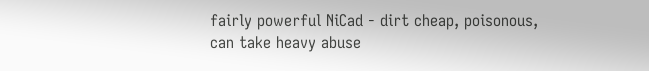fairly powerful NiCad - dirt cheap, poisonous, can take heavy abuse